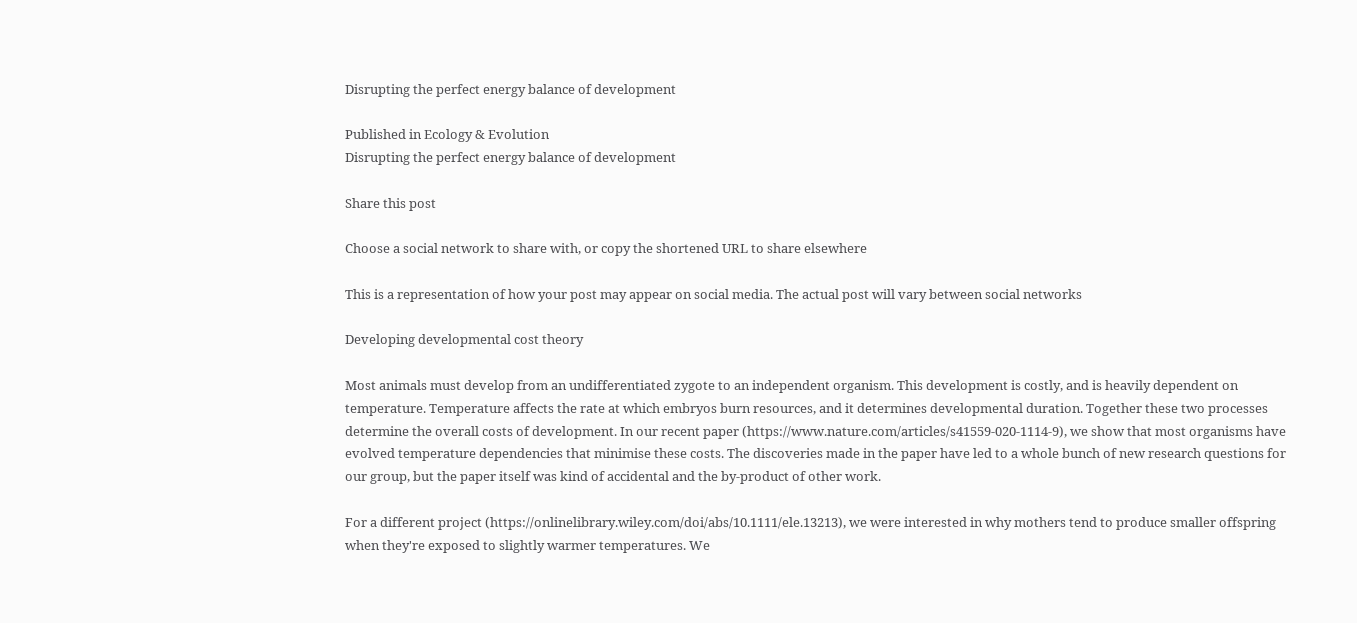Disrupting the perfect energy balance of development

Published in Ecology & Evolution
Disrupting the perfect energy balance of development

Share this post

Choose a social network to share with, or copy the shortened URL to share elsewhere

This is a representation of how your post may appear on social media. The actual post will vary between social networks

Developing developmental cost theory

Most animals must develop from an undifferentiated zygote to an independent organism. This development is costly, and is heavily dependent on temperature. Temperature affects the rate at which embryos burn resources, and it determines developmental duration. Together these two processes determine the overall costs of development. In our recent paper (https://www.nature.com/articles/s41559-020-1114-9), we show that most organisms have evolved temperature dependencies that minimise these costs. The discoveries made in the paper have led to a whole bunch of new research questions for our group, but the paper itself was kind of accidental and the by-product of other work.

For a different project (https://onlinelibrary.wiley.com/doi/abs/10.1111/ele.13213), we were interested in why mothers tend to produce smaller offspring when they're exposed to slightly warmer temperatures. We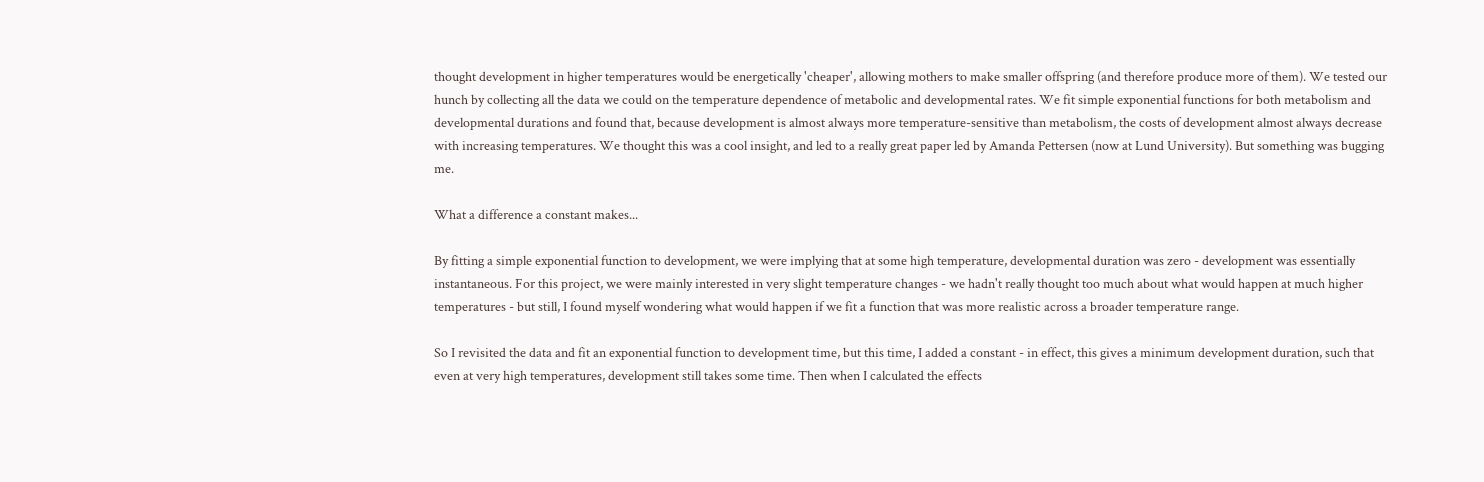thought development in higher temperatures would be energetically 'cheaper', allowing mothers to make smaller offspring (and therefore produce more of them). We tested our hunch by collecting all the data we could on the temperature dependence of metabolic and developmental rates. We fit simple exponential functions for both metabolism and developmental durations and found that, because development is almost always more temperature-sensitive than metabolism, the costs of development almost always decrease with increasing temperatures. We thought this was a cool insight, and led to a really great paper led by Amanda Pettersen (now at Lund University). But something was bugging me.

What a difference a constant makes...

By fitting a simple exponential function to development, we were implying that at some high temperature, developmental duration was zero - development was essentially instantaneous. For this project, we were mainly interested in very slight temperature changes - we hadn't really thought too much about what would happen at much higher temperatures - but still, I found myself wondering what would happen if we fit a function that was more realistic across a broader temperature range.

So I revisited the data and fit an exponential function to development time, but this time, I added a constant - in effect, this gives a minimum development duration, such that even at very high temperatures, development still takes some time. Then when I calculated the effects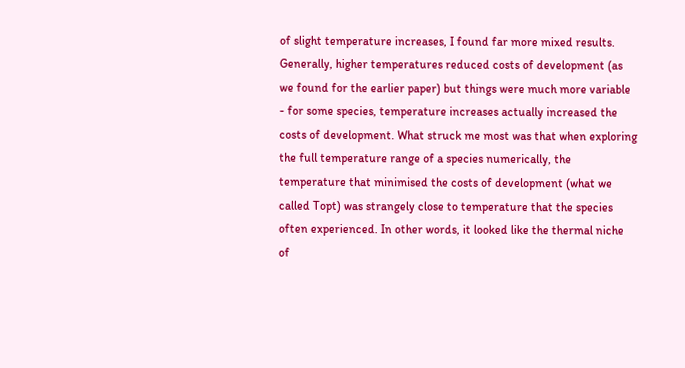of slight temperature increases, I found far more mixed results. Generally, higher temperatures reduced costs of development (as we found for the earlier paper) but things were much more variable - for some species, temperature increases actually increased the costs of development. What struck me most was that when exploring the full temperature range of a species numerically, the temperature that minimised the costs of development (what we called Topt) was strangely close to temperature that the species often experienced. In other words, it looked like the thermal niche of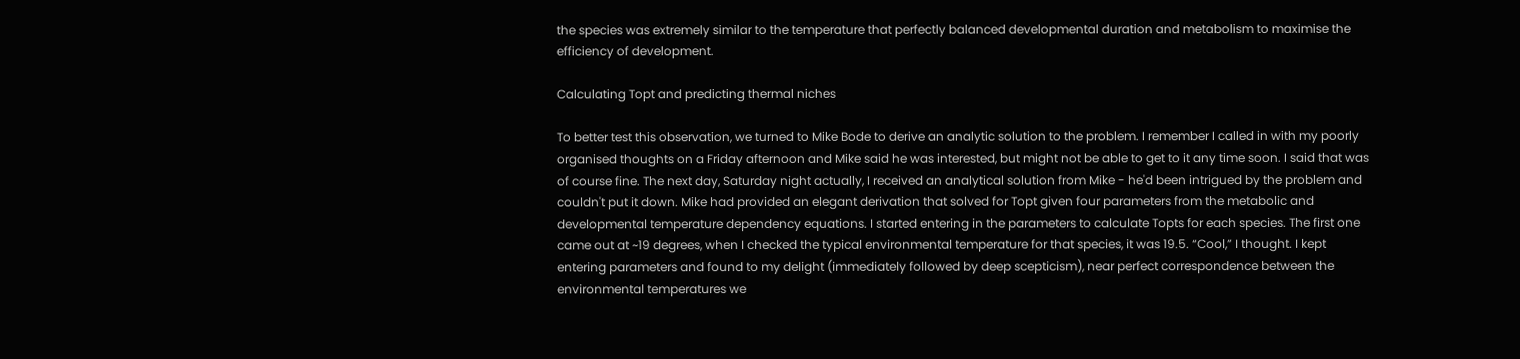the species was extremely similar to the temperature that perfectly balanced developmental duration and metabolism to maximise the efficiency of development.

Calculating Topt and predicting thermal niches

To better test this observation, we turned to Mike Bode to derive an analytic solution to the problem. I remember I called in with my poorly organised thoughts on a Friday afternoon and Mike said he was interested, but might not be able to get to it any time soon. I said that was of course fine. The next day, Saturday night actually, I received an analytical solution from Mike - he'd been intrigued by the problem and couldn't put it down. Mike had provided an elegant derivation that solved for Topt given four parameters from the metabolic and developmental temperature dependency equations. I started entering in the parameters to calculate Topts for each species. The first one came out at ~19 degrees, when I checked the typical environmental temperature for that species, it was 19.5. “Cool,” I thought. I kept entering parameters and found to my delight (immediately followed by deep scepticism), near perfect correspondence between the environmental temperatures we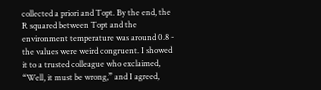collected a priori and Topt. By the end, the R squared between Topt and the environment temperature was around 0.8 - the values were weird congruent. I showed it to a trusted colleague who exclaimed, “Well, it must be wrong,” and I agreed,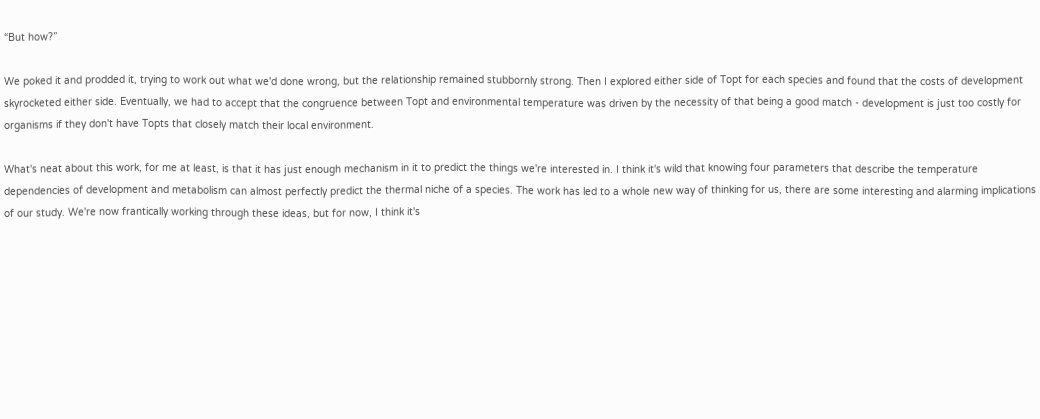“But how?”

We poked it and prodded it, trying to work out what we'd done wrong, but the relationship remained stubbornly strong. Then I explored either side of Topt for each species and found that the costs of development skyrocketed either side. Eventually, we had to accept that the congruence between Topt and environmental temperature was driven by the necessity of that being a good match - development is just too costly for organisms if they don't have Topts that closely match their local environment.

What's neat about this work, for me at least, is that it has just enough mechanism in it to predict the things we're interested in. I think it's wild that knowing four parameters that describe the temperature dependencies of development and metabolism can almost perfectly predict the thermal niche of a species. The work has led to a whole new way of thinking for us, there are some interesting and alarming implications of our study. We're now frantically working through these ideas, but for now, I think it's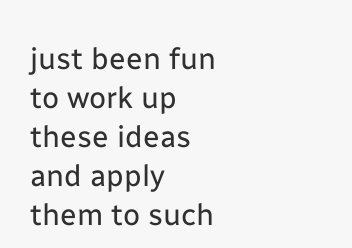just been fun to work up these ideas and apply them to such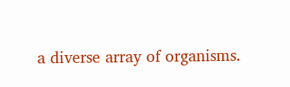a diverse array of organisms.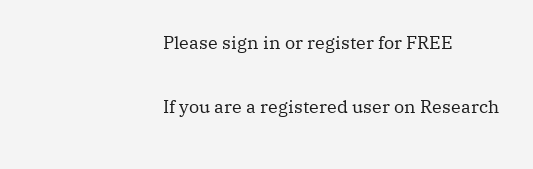Please sign in or register for FREE

If you are a registered user on Research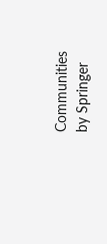Communities by Springer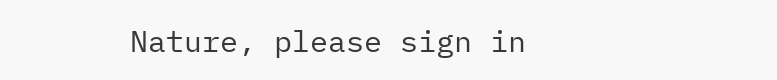Nature, please sign in